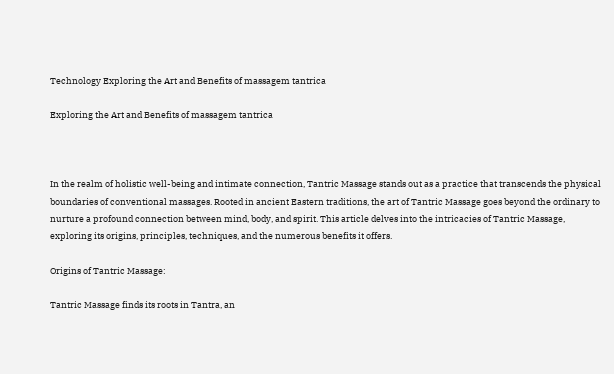Technology Exploring the Art and Benefits of massagem tantrica

Exploring the Art and Benefits of massagem tantrica



In the realm of holistic well-being and intimate connection, Tantric Massage stands out as a practice that transcends the physical boundaries of conventional massages. Rooted in ancient Eastern traditions, the art of Tantric Massage goes beyond the ordinary to nurture a profound connection between mind, body, and spirit. This article delves into the intricacies of Tantric Massage, exploring its origins, principles, techniques, and the numerous benefits it offers.

Origins of Tantric Massage:

Tantric Massage finds its roots in Tantra, an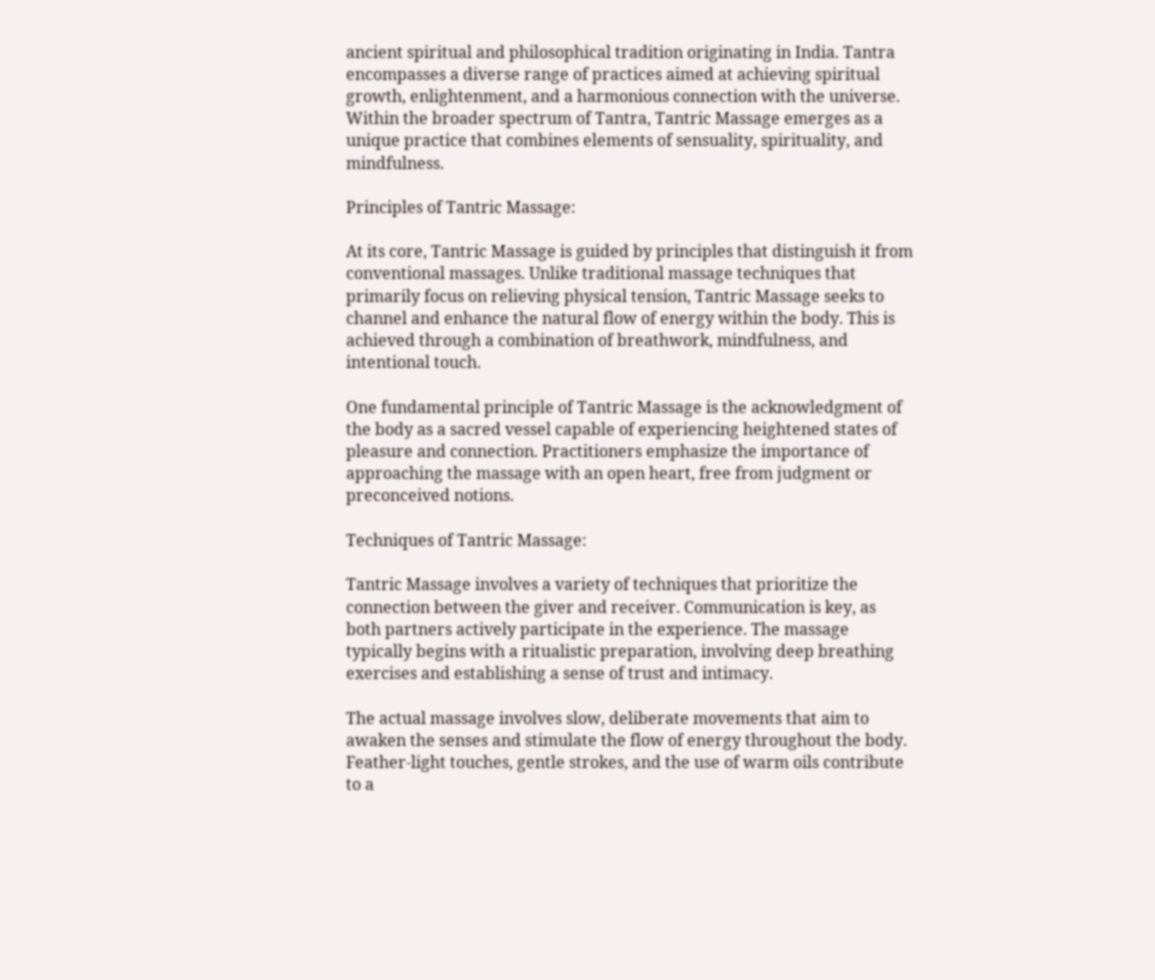ancient spiritual and philosophical tradition originating in India. Tantra encompasses a diverse range of practices aimed at achieving spiritual growth, enlightenment, and a harmonious connection with the universe. Within the broader spectrum of Tantra, Tantric Massage emerges as a unique practice that combines elements of sensuality, spirituality, and mindfulness.

Principles of Tantric Massage:

At its core, Tantric Massage is guided by principles that distinguish it from conventional massages. Unlike traditional massage techniques that primarily focus on relieving physical tension, Tantric Massage seeks to channel and enhance the natural flow of energy within the body. This is achieved through a combination of breathwork, mindfulness, and intentional touch.

One fundamental principle of Tantric Massage is the acknowledgment of the body as a sacred vessel capable of experiencing heightened states of pleasure and connection. Practitioners emphasize the importance of approaching the massage with an open heart, free from judgment or preconceived notions.

Techniques of Tantric Massage:

Tantric Massage involves a variety of techniques that prioritize the connection between the giver and receiver. Communication is key, as both partners actively participate in the experience. The massage typically begins with a ritualistic preparation, involving deep breathing exercises and establishing a sense of trust and intimacy.

The actual massage involves slow, deliberate movements that aim to awaken the senses and stimulate the flow of energy throughout the body. Feather-light touches, gentle strokes, and the use of warm oils contribute to a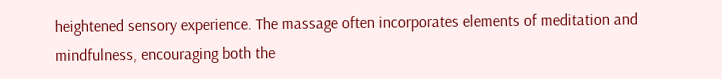heightened sensory experience. The massage often incorporates elements of meditation and mindfulness, encouraging both the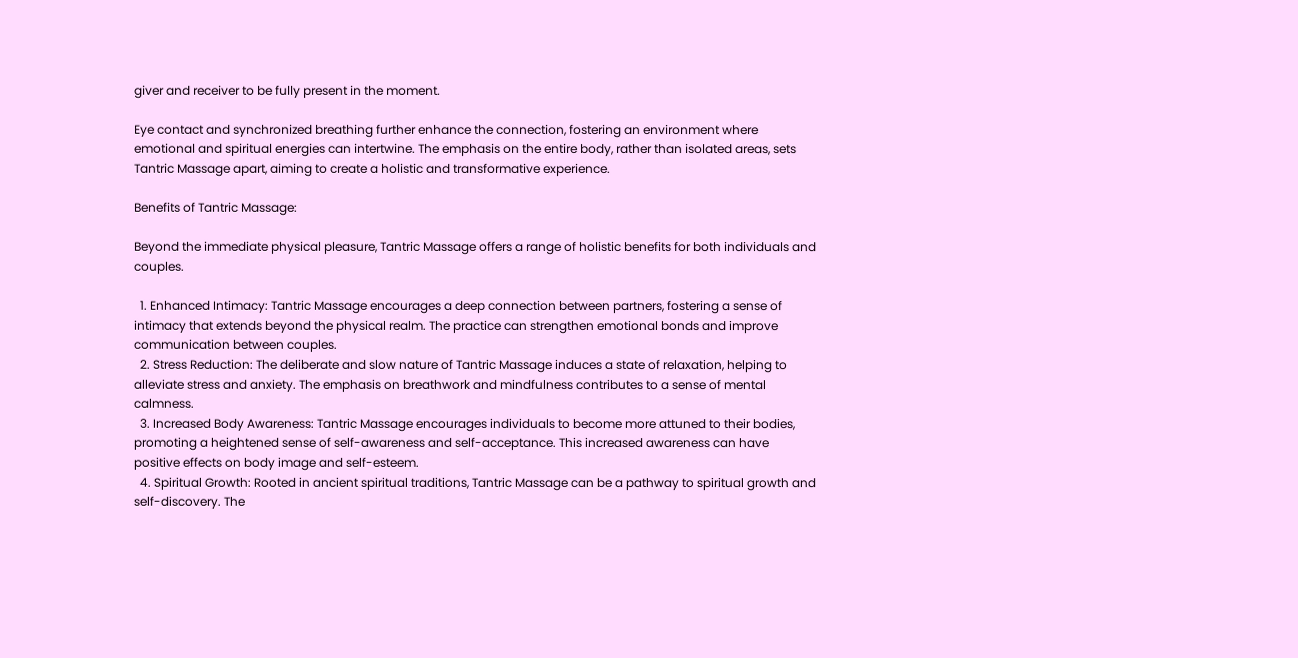giver and receiver to be fully present in the moment.

Eye contact and synchronized breathing further enhance the connection, fostering an environment where emotional and spiritual energies can intertwine. The emphasis on the entire body, rather than isolated areas, sets Tantric Massage apart, aiming to create a holistic and transformative experience.

Benefits of Tantric Massage:

Beyond the immediate physical pleasure, Tantric Massage offers a range of holistic benefits for both individuals and couples.

  1. Enhanced Intimacy: Tantric Massage encourages a deep connection between partners, fostering a sense of intimacy that extends beyond the physical realm. The practice can strengthen emotional bonds and improve communication between couples.
  2. Stress Reduction: The deliberate and slow nature of Tantric Massage induces a state of relaxation, helping to alleviate stress and anxiety. The emphasis on breathwork and mindfulness contributes to a sense of mental calmness.
  3. Increased Body Awareness: Tantric Massage encourages individuals to become more attuned to their bodies, promoting a heightened sense of self-awareness and self-acceptance. This increased awareness can have positive effects on body image and self-esteem.
  4. Spiritual Growth: Rooted in ancient spiritual traditions, Tantric Massage can be a pathway to spiritual growth and self-discovery. The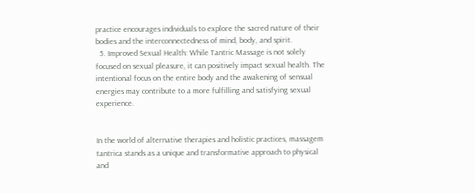practice encourages individuals to explore the sacred nature of their bodies and the interconnectedness of mind, body, and spirit.
  5. Improved Sexual Health: While Tantric Massage is not solely focused on sexual pleasure, it can positively impact sexual health. The intentional focus on the entire body and the awakening of sensual energies may contribute to a more fulfilling and satisfying sexual experience.


In the world of alternative therapies and holistic practices, massagem tantrica stands as a unique and transformative approach to physical and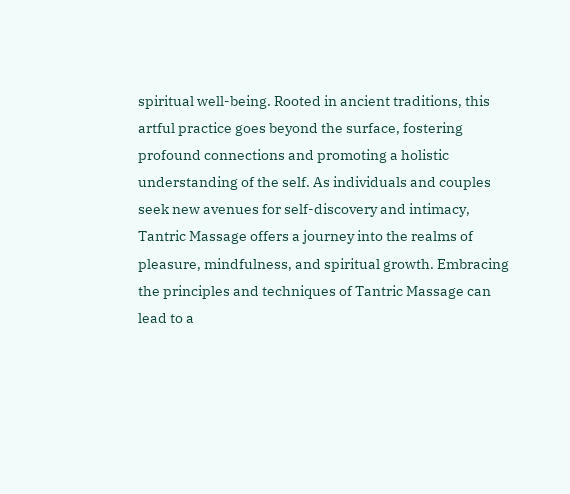spiritual well-being. Rooted in ancient traditions, this artful practice goes beyond the surface, fostering profound connections and promoting a holistic understanding of the self. As individuals and couples seek new avenues for self-discovery and intimacy, Tantric Massage offers a journey into the realms of pleasure, mindfulness, and spiritual growth. Embracing the principles and techniques of Tantric Massage can lead to a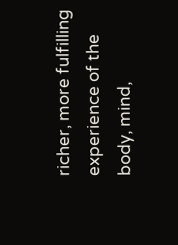richer, more fulfilling experience of the body, mind,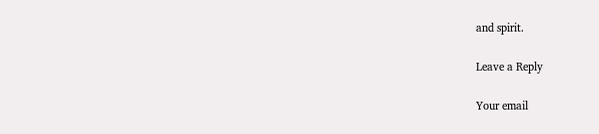and spirit.

Leave a Reply

Your email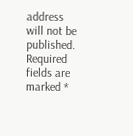address will not be published. Required fields are marked *